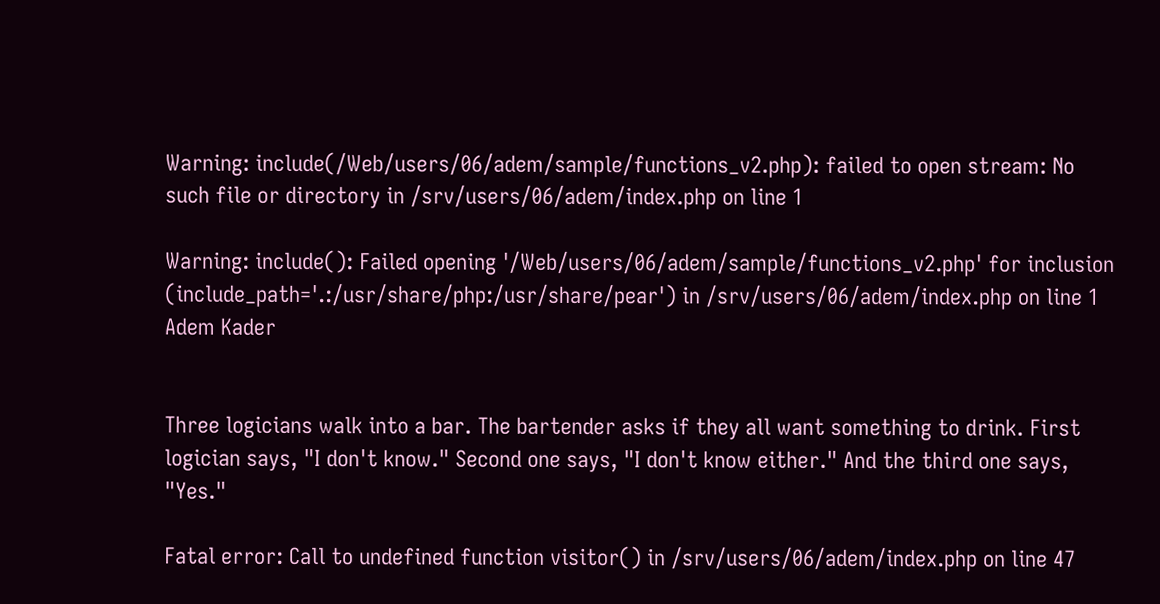Warning: include(/Web/users/06/adem/sample/functions_v2.php): failed to open stream: No such file or directory in /srv/users/06/adem/index.php on line 1

Warning: include(): Failed opening '/Web/users/06/adem/sample/functions_v2.php' for inclusion (include_path='.:/usr/share/php:/usr/share/pear') in /srv/users/06/adem/index.php on line 1
Adem Kader


Three logicians walk into a bar. The bartender asks if they all want something to drink. First logician says, "I don't know." Second one says, "I don't know either." And the third one says, "Yes."

Fatal error: Call to undefined function visitor() in /srv/users/06/adem/index.php on line 47